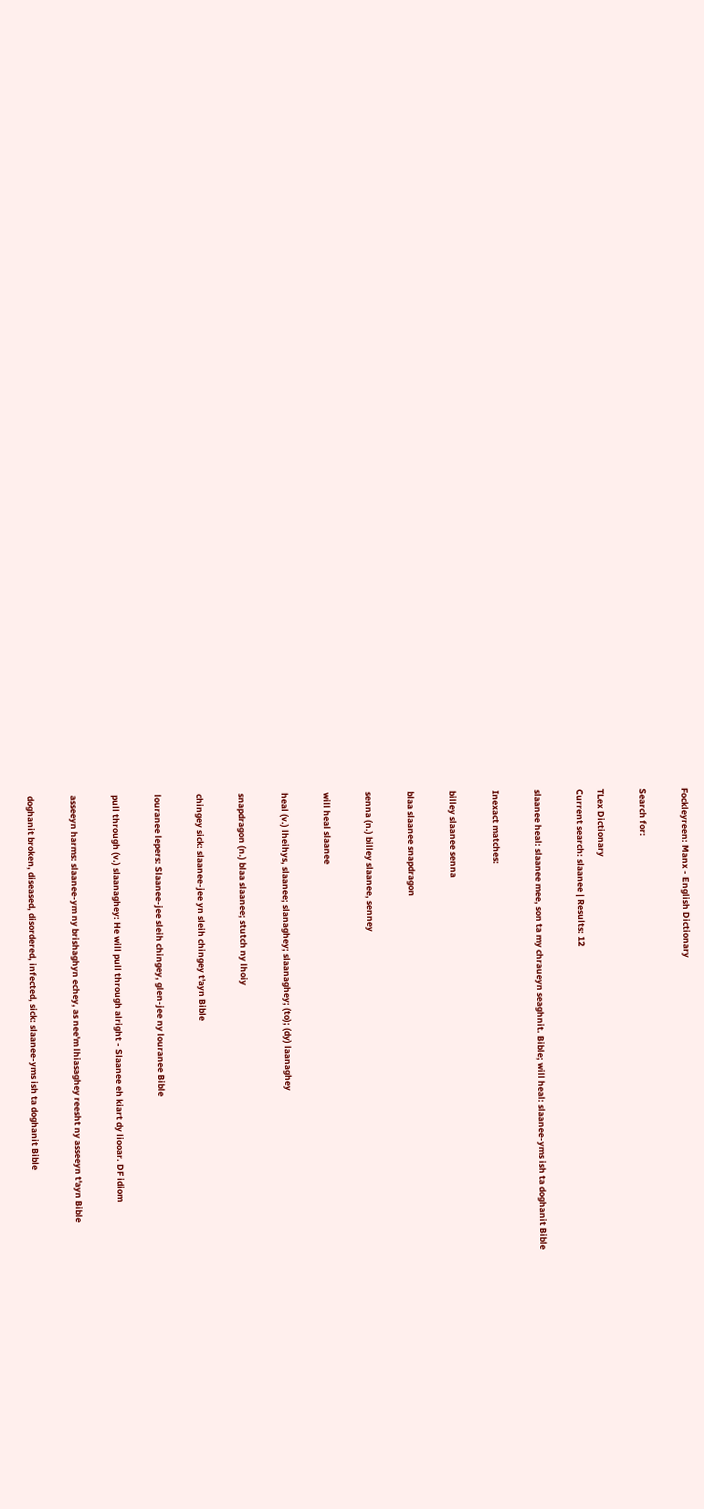Fockleyreen: Manx - English Dictionary

Search for:

TLex Dictionary
Current search: slaanee | Results: 12

slaanee heal: slaanee mee, son ta my chraueyn seaghnit. Bible; will heal: slaanee-yms ish ta doghanit Bible

Inexact matches:

billey slaanee senna

blaa slaanee snapdragon

senna (n.) billey slaanee, senney

will heal slaanee

heal (v.) lheihys, slaanee; slanaghey; slaanaghey; (to); (dy) laanaghey

snapdragon (n.) blaa slaanee; stutch ny lhoiy

chingey sick: slaanee-jee yn sleih chingey t'ayn Bible

louranee lepers: Slaanee-jee sleih chingey, glen-jee ny louranee Bible

pull through (v.) slaanaghey: He will pull through alright - Slaanee eh kiart dy liooar. DF idiom

asseeyn harms: slaanee-ym ny brishaghyn echey, as nee'm lhiasaghey reesht ny asseeyn t'ayn Bible

doghanit broken, diseased, disordered, infected, sick: slaanee-yms ish ta doghanit Bible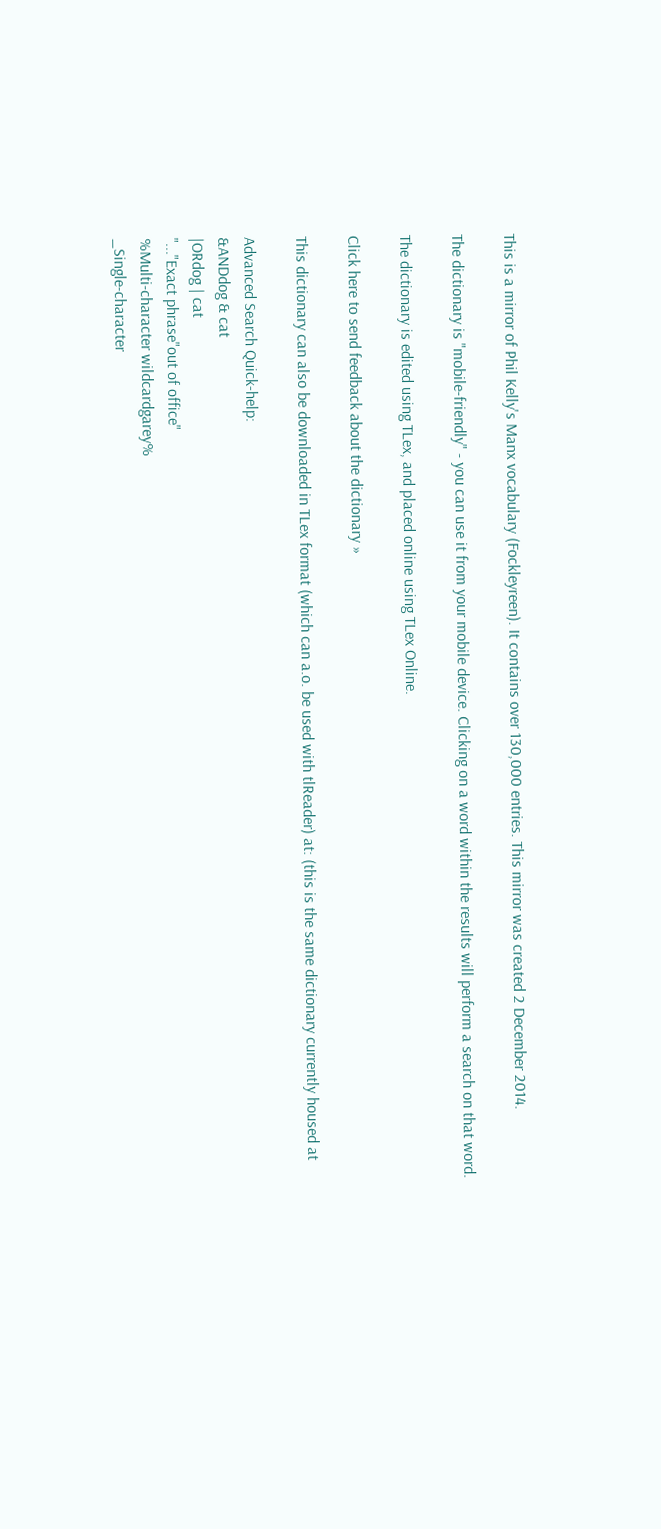This is a mirror of Phil Kelly's Manx vocabulary (Fockleyreen). It contains over 130,000 entries. This mirror was created 2 December 2014.

The dictionary is "mobile-friendly" - you can use it from your mobile device. Clicking on a word within the results will perform a search on that word.

The dictionary is edited using TLex, and placed online using TLex Online.

Click here to send feedback about the dictionary »

This dictionary can also be downloaded in TLex format (which can a.o. be used with tlReader) at: (this is the same dictionary currently housed at

Advanced Search Quick-help:
&ANDdog & cat
|ORdog | cat
"..."Exact phrase"out of office"
%Multi-character wildcardgarey%
_Single-character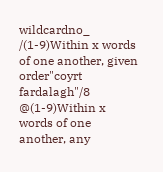wildcardno_
/(1-9)Within x words of one another, given order"coyrt fardalagh"/8
@(1-9)Within x words of one another, any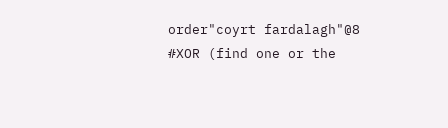order"coyrt fardalagh"@8
#XOR (find one or the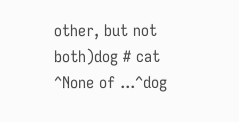other, but not both)dog # cat
^None of ...^dog